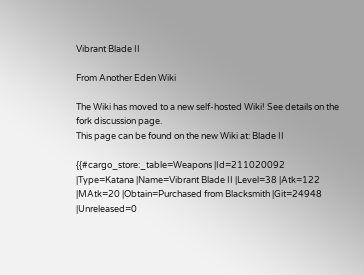Vibrant Blade II

From Another Eden Wiki

The Wiki has moved to a new self-hosted Wiki! See details on the fork discussion page.
This page can be found on the new Wiki at: Blade II

{{#cargo_store:_table=Weapons |Id=211020092 |Type=Katana |Name=Vibrant Blade II |Level=38 |Atk=122 |MAtk=20 |Obtain=Purchased from Blacksmith |Git=24948 |Unreleased=0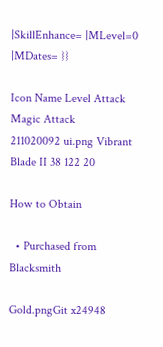|SkillEnhance= |MLevel=0 |MDates= }}

Icon Name Level Attack Magic Attack
211020092 ui.png Vibrant Blade II 38 122 20

How to Obtain

  • Purchased from Blacksmith

Gold.pngGit x24948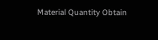Material Quantity Obtain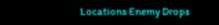Locations Enemy Drops